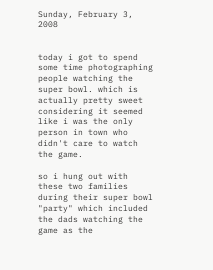Sunday, February 3, 2008


today i got to spend some time photographing people watching the super bowl. which is actually pretty sweet considering it seemed like i was the only person in town who didn't care to watch the game.

so i hung out with these two families during their super bowl "party" which included the dads watching the game as the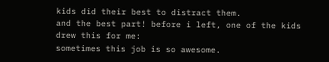kids did their best to distract them.
and the best part! before i left, one of the kids drew this for me:
sometimes this job is so awesome.